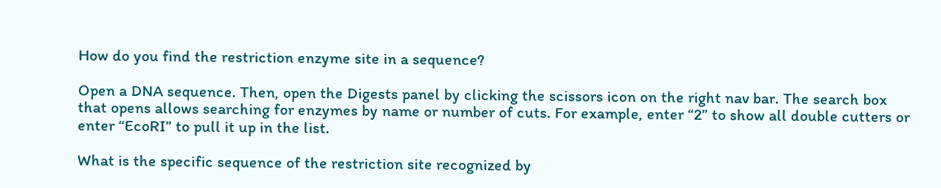How do you find the restriction enzyme site in a sequence?

Open a DNA sequence. Then, open the Digests panel by clicking the scissors icon on the right nav bar. The search box that opens allows searching for enzymes by name or number of cuts. For example, enter “2” to show all double cutters or enter “EcoRI” to pull it up in the list.

What is the specific sequence of the restriction site recognized by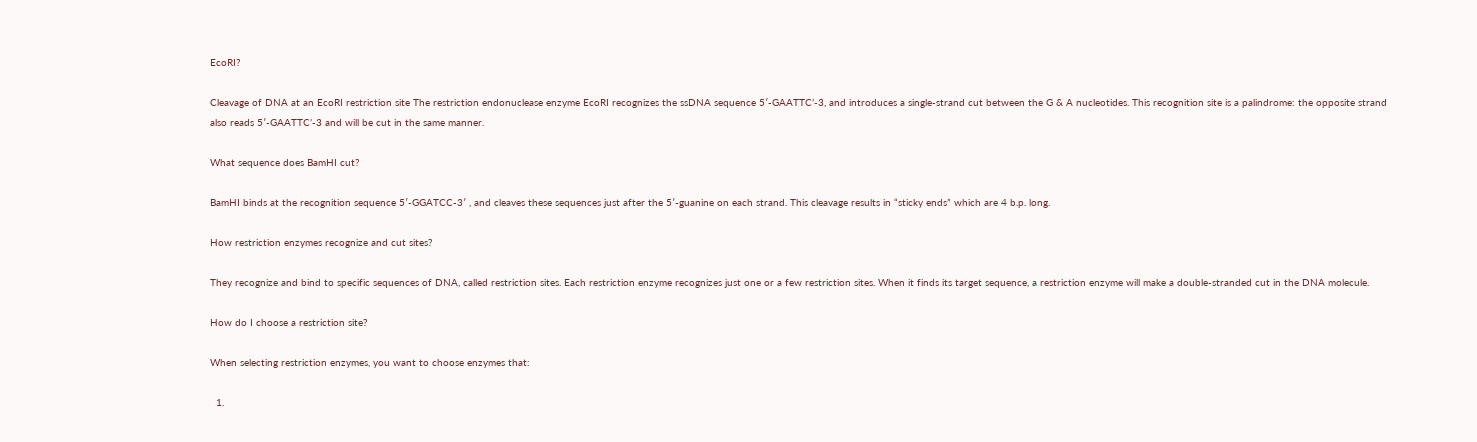EcoRI?

Cleavage of DNA at an EcoRI restriction site The restriction endonuclease enzyme EcoRI recognizes the ssDNA sequence 5′-GAATTC’-3, and introduces a single-strand cut between the G & A nucleotides. This recognition site is a palindrome: the opposite strand also reads 5′-GAATTC’-3 and will be cut in the same manner.

What sequence does BamHI cut?

BamHI binds at the recognition sequence 5′-GGATCC-3′ , and cleaves these sequences just after the 5′-guanine on each strand. This cleavage results in “sticky ends” which are 4 b.p. long.

How restriction enzymes recognize and cut sites?

They recognize and bind to specific sequences of DNA, called restriction sites. Each restriction enzyme recognizes just one or a few restriction sites. When it finds its target sequence, a restriction enzyme will make a double-stranded cut in the DNA molecule.

How do I choose a restriction site?

When selecting restriction enzymes, you want to choose enzymes that:

  1.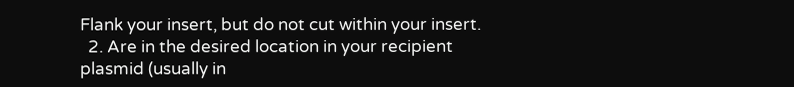Flank your insert, but do not cut within your insert.
  2. Are in the desired location in your recipient plasmid (usually in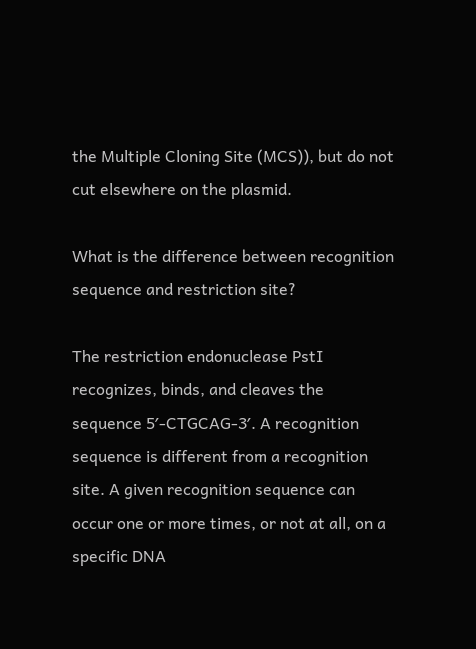the Multiple Cloning Site (MCS)), but do not cut elsewhere on the plasmid.

What is the difference between recognition sequence and restriction site?

The restriction endonuclease PstI recognizes, binds, and cleaves the sequence 5′-CTGCAG-3′. A recognition sequence is different from a recognition site. A given recognition sequence can occur one or more times, or not at all, on a specific DNA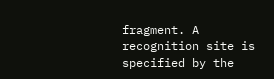fragment. A recognition site is specified by the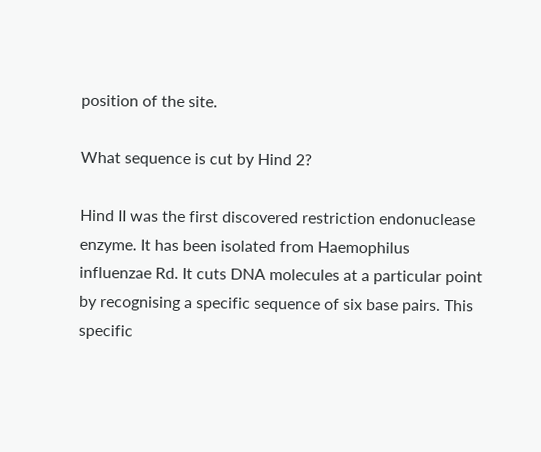position of the site.

What sequence is cut by Hind 2?

Hind II was the first discovered restriction endonuclease enzyme. It has been isolated from Haemophilus influenzae Rd. It cuts DNA molecules at a particular point by recognising a specific sequence of six base pairs. This specific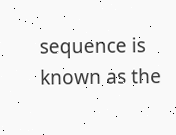sequence is known as the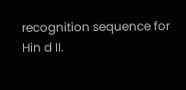recognition sequence for Hin d II.